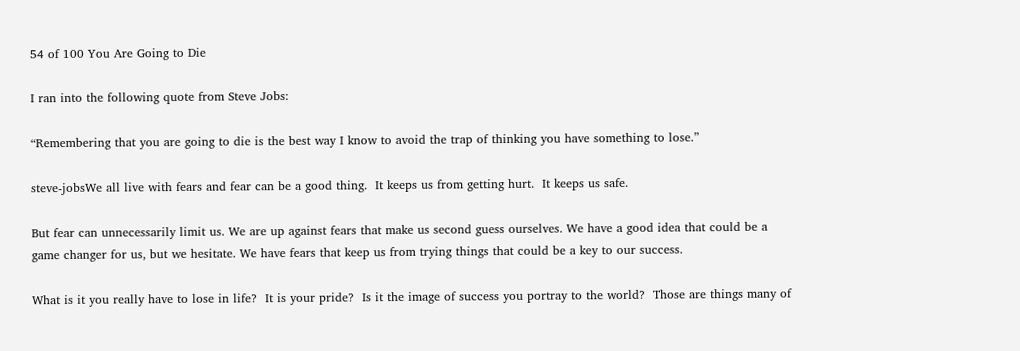54 of 100 You Are Going to Die

I ran into the following quote from Steve Jobs:

“Remembering that you are going to die is the best way I know to avoid the trap of thinking you have something to lose.”

steve-jobsWe all live with fears and fear can be a good thing.  It keeps us from getting hurt.  It keeps us safe.

But fear can unnecessarily limit us. We are up against fears that make us second guess ourselves. We have a good idea that could be a game changer for us, but we hesitate. We have fears that keep us from trying things that could be a key to our success.

What is it you really have to lose in life?  It is your pride?  Is it the image of success you portray to the world?  Those are things many of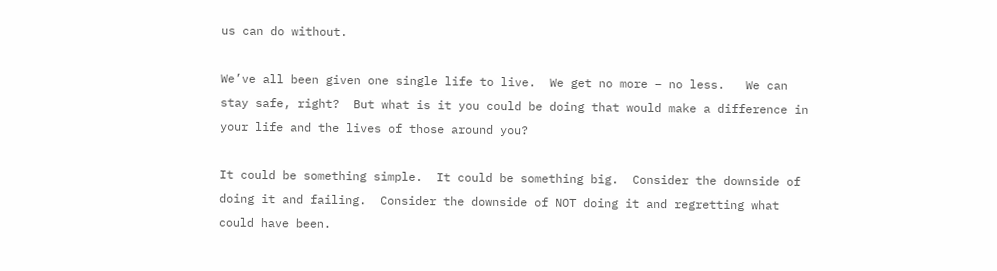us can do without.

We’ve all been given one single life to live.  We get no more – no less.   We can stay safe, right?  But what is it you could be doing that would make a difference in your life and the lives of those around you?

It could be something simple.  It could be something big.  Consider the downside of doing it and failing.  Consider the downside of NOT doing it and regretting what could have been.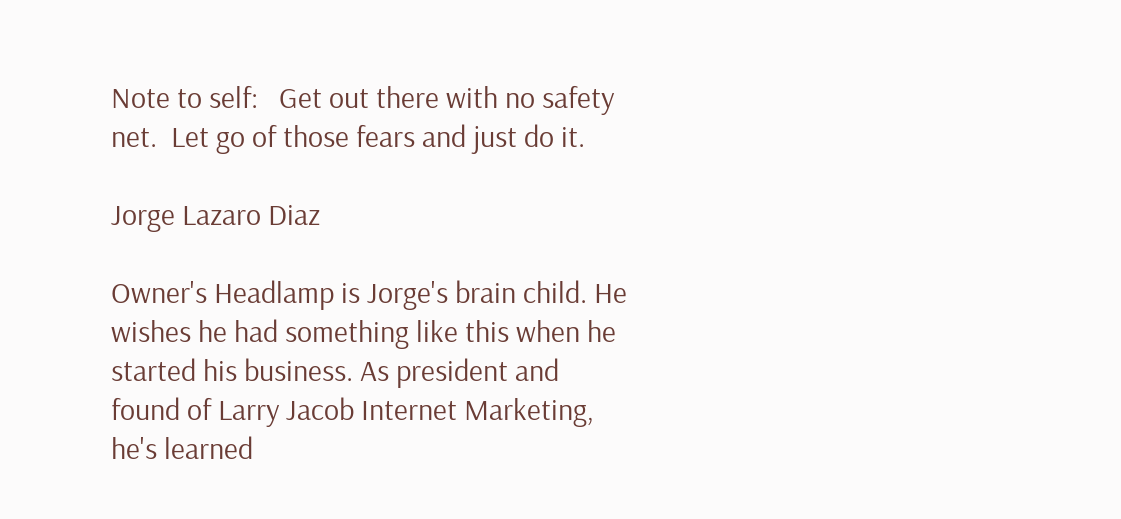Note to self:   Get out there with no safety net.  Let go of those fears and just do it.

Jorge Lazaro Diaz

Owner's Headlamp is Jorge's brain child. He wishes he had something like this when he started his business. As president and found of Larry Jacob Internet Marketing, he's learned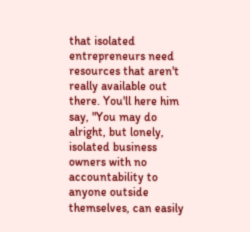that isolated entrepreneurs need resources that aren't really available out there. You'll here him say, "You may do alright, but lonely, isolated business owners with no accountability to anyone outside themselves, can easily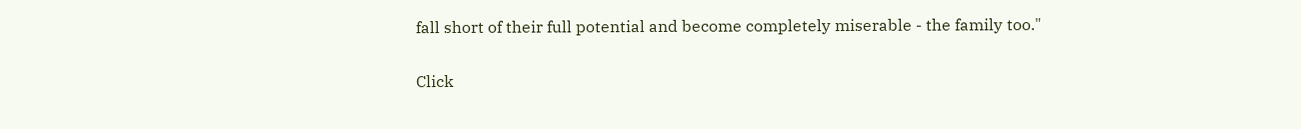fall short of their full potential and become completely miserable - the family too."

Click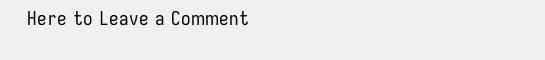Here to Leave a Comment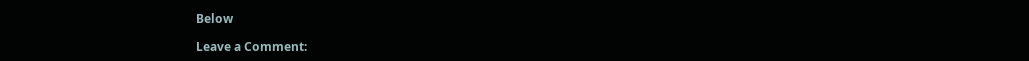Below

Leave a Comment: